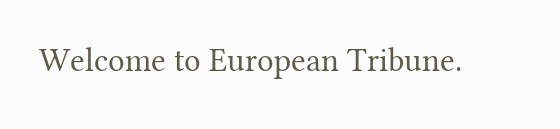Welcome to European Tribune.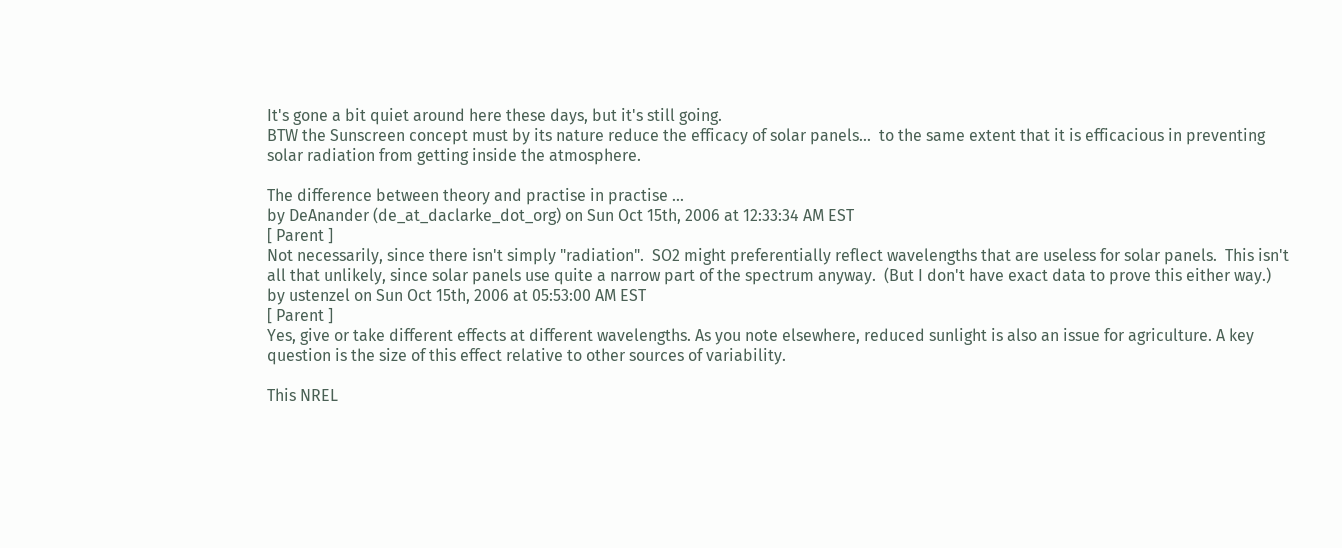It's gone a bit quiet around here these days, but it's still going.
BTW the Sunscreen concept must by its nature reduce the efficacy of solar panels...  to the same extent that it is efficacious in preventing solar radiation from getting inside the atmosphere.

The difference between theory and practise in practise ...
by DeAnander (de_at_daclarke_dot_org) on Sun Oct 15th, 2006 at 12:33:34 AM EST
[ Parent ]
Not necessarily, since there isn't simply "radiation".  SO2 might preferentially reflect wavelengths that are useless for solar panels.  This isn't all that unlikely, since solar panels use quite a narrow part of the spectrum anyway.  (But I don't have exact data to prove this either way.)
by ustenzel on Sun Oct 15th, 2006 at 05:53:00 AM EST
[ Parent ]
Yes, give or take different effects at different wavelengths. As you note elsewhere, reduced sunlight is also an issue for agriculture. A key question is the size of this effect relative to other sources of variability.

This NREL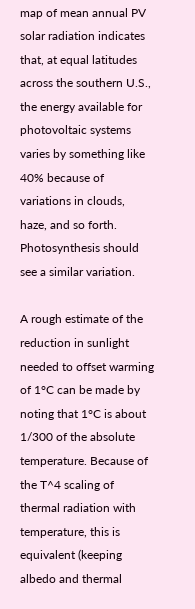map of mean annual PV solar radiation indicates that, at equal latitudes across the southern U.S., the energy available for photovoltaic systems varies by something like 40% because of variations in clouds, haze, and so forth. Photosynthesis should see a similar variation.

A rough estimate of the reduction in sunlight needed to offset warming of 1°C can be made by noting that 1°C is about 1/300 of the absolute temperature. Because of the T^4 scaling of thermal radiation with temperature, this is equivalent (keeping albedo and thermal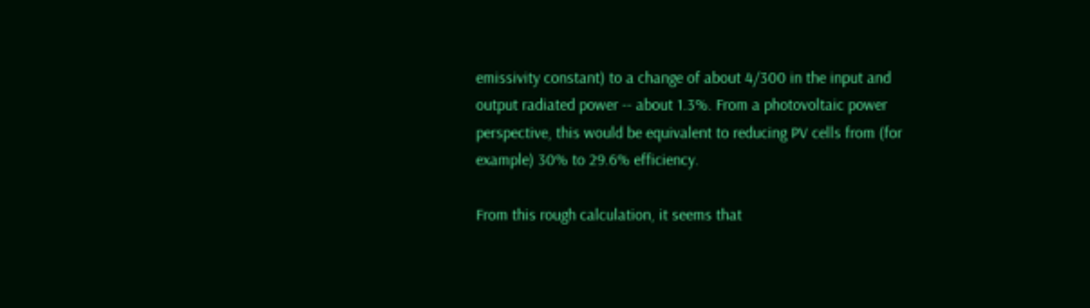emissivity constant) to a change of about 4/300 in the input and output radiated power -- about 1.3%. From a photovoltaic power perspective, this would be equivalent to reducing PV cells from (for example) 30% to 29.6% efficiency.

From this rough calculation, it seems that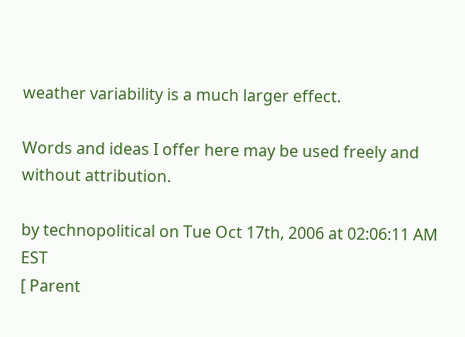weather variability is a much larger effect.

Words and ideas I offer here may be used freely and without attribution.

by technopolitical on Tue Oct 17th, 2006 at 02:06:11 AM EST
[ Parent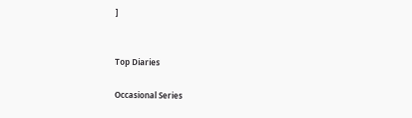]


Top Diaries

Occasional Series